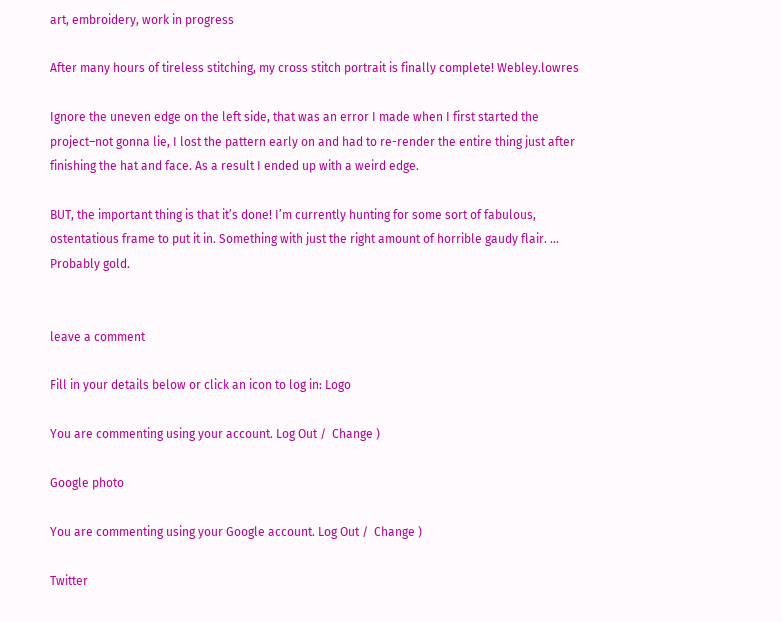art, embroidery, work in progress

After many hours of tireless stitching, my cross stitch portrait is finally complete! Webley.lowres

Ignore the uneven edge on the left side, that was an error I made when I first started the project–not gonna lie, I lost the pattern early on and had to re-render the entire thing just after finishing the hat and face. As a result I ended up with a weird edge.

BUT, the important thing is that it’s done! I’m currently hunting for some sort of fabulous, ostentatious frame to put it in. Something with just the right amount of horrible gaudy flair. … Probably gold.


leave a comment

Fill in your details below or click an icon to log in: Logo

You are commenting using your account. Log Out /  Change )

Google photo

You are commenting using your Google account. Log Out /  Change )

Twitter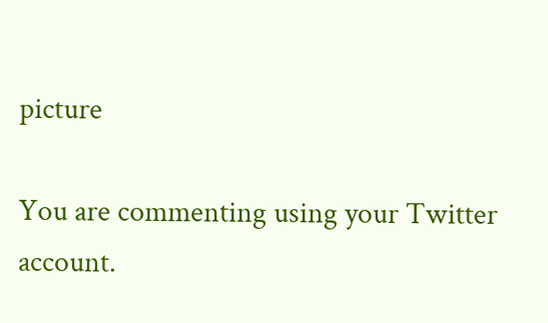picture

You are commenting using your Twitter account.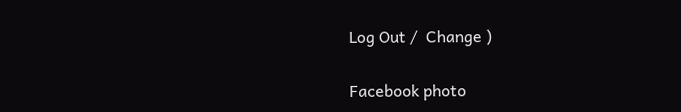Log Out /  Change )

Facebook photo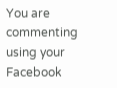You are commenting using your Facebook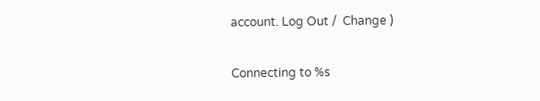account. Log Out /  Change )

Connecting to %s